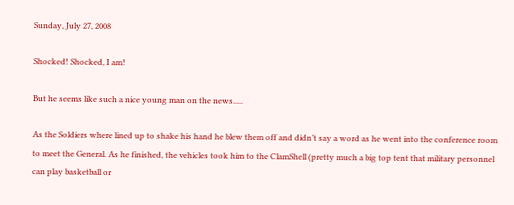Sunday, July 27, 2008

Shocked! Shocked, I am!

But he seems like such a nice young man on the news.....

As the Soldiers where lined up to shake his hand he blew them off and didn’t say a word as he went into the conference room to meet the General. As he finished, the vehicles took him to the ClamShell (pretty much a big top tent that military personnel can play basketball or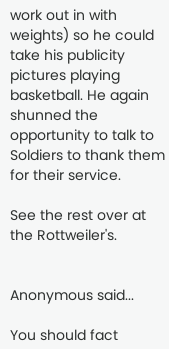work out in with weights) so he could take his publicity pictures playing basketball. He again shunned the opportunity to talk to Soldiers to thank them for their service.

See the rest over at the Rottweiler's.


Anonymous said...

You should fact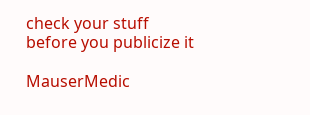check your stuff before you publicize it

MauserMedic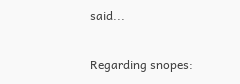said...

Regarding snopes: